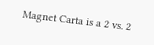Magnet Carta is a 2 vs. 2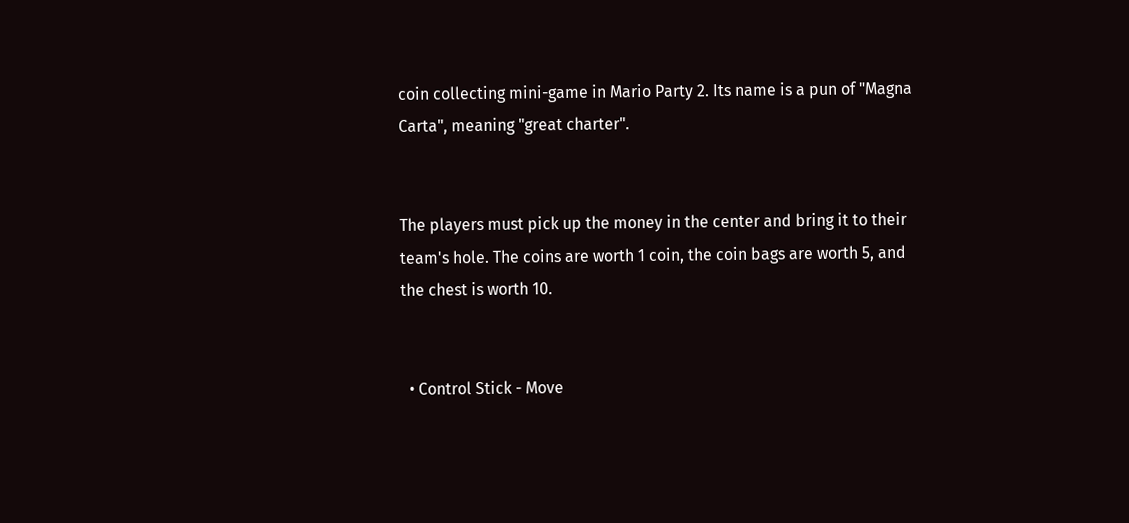coin collecting mini-game in Mario Party 2. Its name is a pun of "Magna Carta", meaning "great charter".


The players must pick up the money in the center and bring it to their team's hole. The coins are worth 1 coin, the coin bags are worth 5, and the chest is worth 10.


  • Control Stick - Move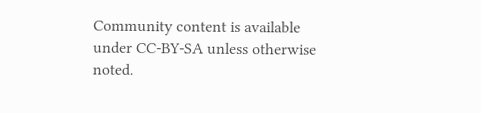Community content is available under CC-BY-SA unless otherwise noted.